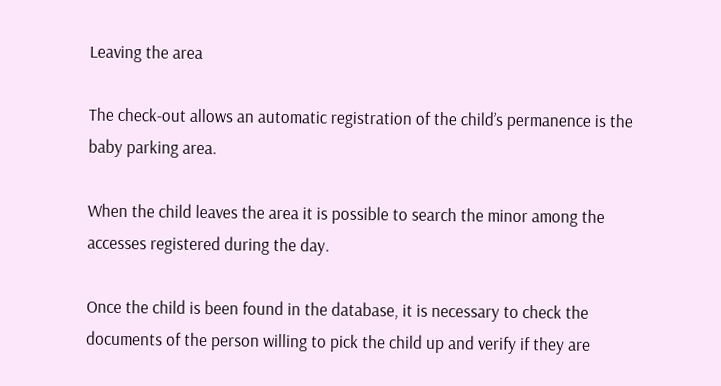Leaving the area

The check-out allows an automatic registration of the child’s permanence is the baby parking area.

When the child leaves the area it is possible to search the minor among the accesses registered during the day.

Once the child is been found in the database, it is necessary to check the documents of the person willing to pick the child up and verify if they are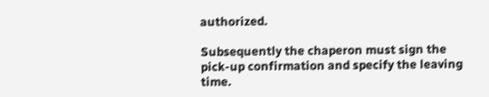authorized.

Subsequently the chaperon must sign the pick-up confirmation and specify the leaving time.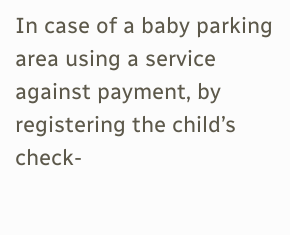In case of a baby parking area using a service against payment, by registering the child’s check-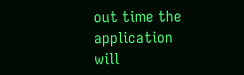out time the application will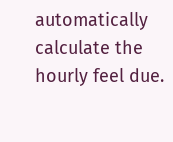automatically calculate the hourly feel due.